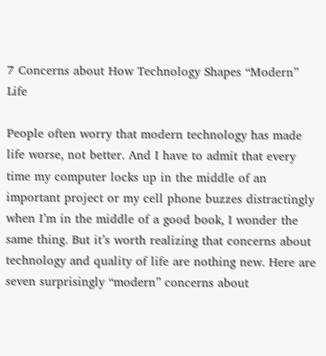7 Concerns about How Technology Shapes “Modern” Life

People often worry that modern technology has made life worse, not better. And I have to admit that every time my computer locks up in the middle of an important project or my cell phone buzzes distractingly when I’m in the middle of a good book, I wonder the same thing. But it’s worth realizing that concerns about technology and quality of life are nothing new. Here are seven surprisingly “modern” concerns about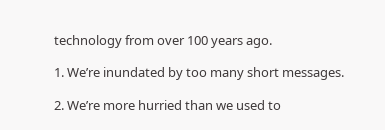technology from over 100 years ago.

1. We’re inundated by too many short messages.

2. We’re more hurried than we used to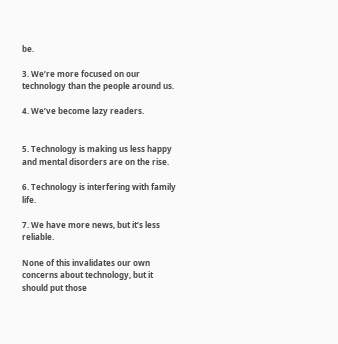be.

3. We’re more focused on our technology than the people around us.

4. We’ve become lazy readers.


5. Technology is making us less happy and mental disorders are on the rise.

6. Technology is interfering with family life.

7. We have more news, but it’s less reliable.

None of this invalidates our own concerns about technology, but it should put those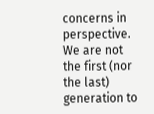concerns in perspective. We are not the first (nor  the last) generation to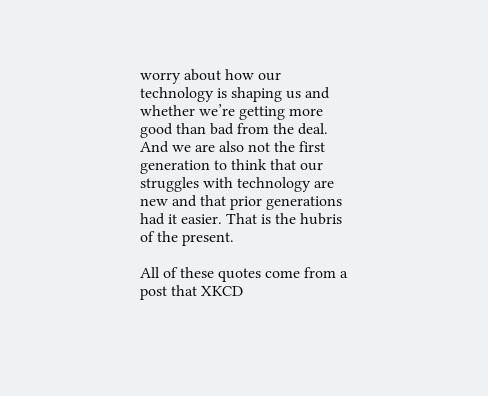worry about how our technology is shaping us and whether we’re getting more good than bad from the deal. And we are also not the first generation to think that our struggles with technology are new and that prior generations had it easier. That is the hubris of the present.

All of these quotes come from a post that XKCD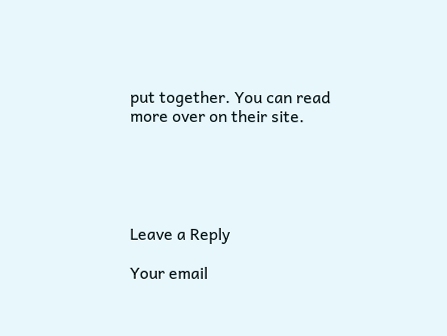put together. You can read more over on their site.





Leave a Reply

Your email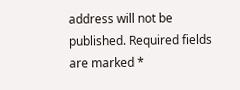address will not be published. Required fields are marked *